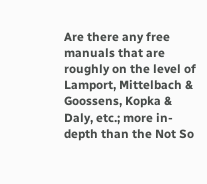Are there any free manuals that are roughly on the level of Lamport, Mittelbach & Goossens, Kopka & Daly, etc.; more in-depth than the Not So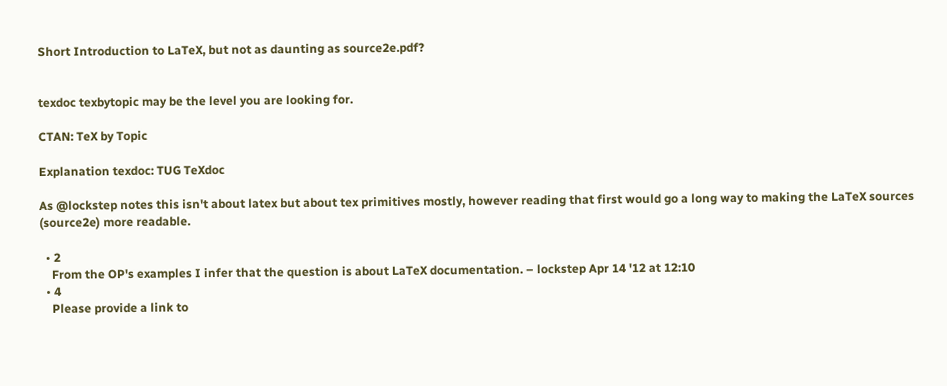Short Introduction to LaTeX, but not as daunting as source2e.pdf?


texdoc texbytopic may be the level you are looking for.

CTAN: TeX by Topic

Explanation texdoc: TUG TeXdoc

As @lockstep notes this isn't about latex but about tex primitives mostly, however reading that first would go a long way to making the LaTeX sources (source2e) more readable.

  • 2
    From the OP's examples I infer that the question is about LaTeX documentation. – lockstep Apr 14 '12 at 12:10
  • 4
    Please provide a link to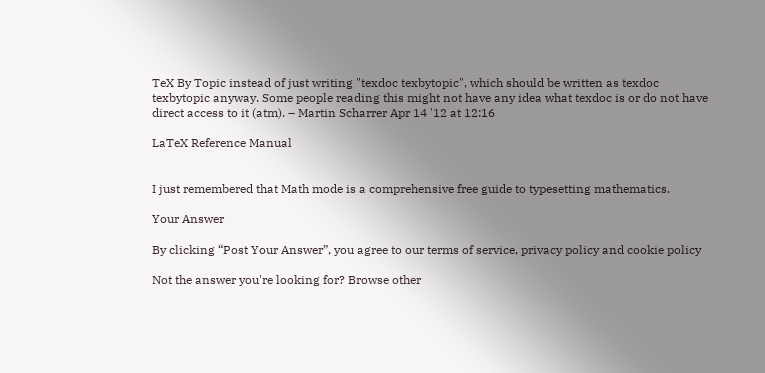TeX By Topic instead of just writing "texdoc texbytopic", which should be written as texdoc texbytopic anyway. Some people reading this might not have any idea what texdoc is or do not have direct access to it (atm). – Martin Scharrer Apr 14 '12 at 12:16

LaTeX Reference Manual


I just remembered that Math mode is a comprehensive free guide to typesetting mathematics.

Your Answer

By clicking “Post Your Answer”, you agree to our terms of service, privacy policy and cookie policy

Not the answer you're looking for? Browse other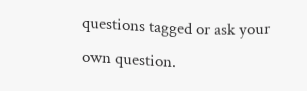questions tagged or ask your own question.